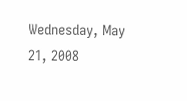Wednesday, May 21, 2008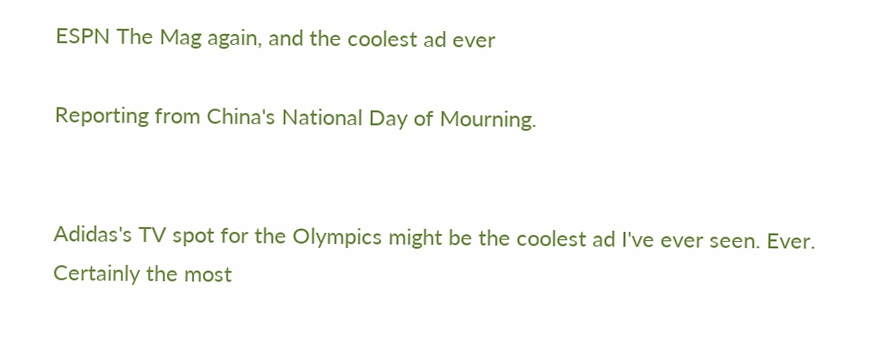ESPN The Mag again, and the coolest ad ever

Reporting from China's National Day of Mourning.


Adidas's TV spot for the Olympics might be the coolest ad I've ever seen. Ever. Certainly the most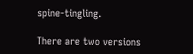spine-tingling.

There are two versions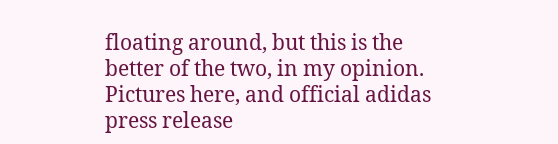floating around, but this is the better of the two, in my opinion. Pictures here, and official adidas press release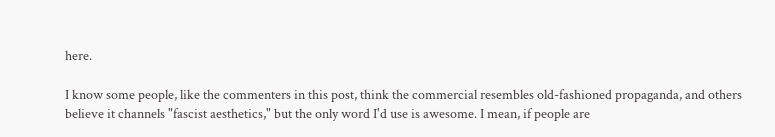here.

I know some people, like the commenters in this post, think the commercial resembles old-fashioned propaganda, and others believe it channels "fascist aesthetics," but the only word I'd use is awesome. I mean, if people are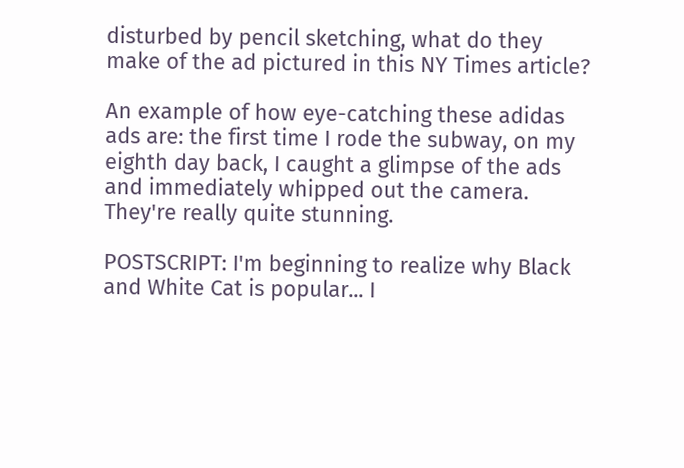disturbed by pencil sketching, what do they make of the ad pictured in this NY Times article?

An example of how eye-catching these adidas ads are: the first time I rode the subway, on my eighth day back, I caught a glimpse of the ads and immediately whipped out the camera. They're really quite stunning.

POSTSCRIPT: I'm beginning to realize why Black and White Cat is popular... I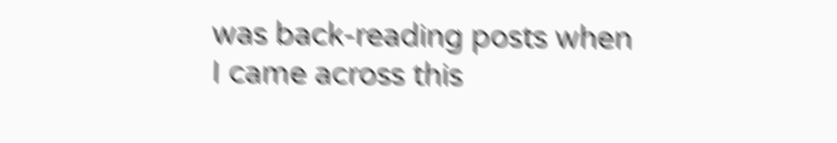was back-reading posts when I came across this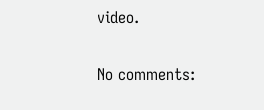video.

No comments: